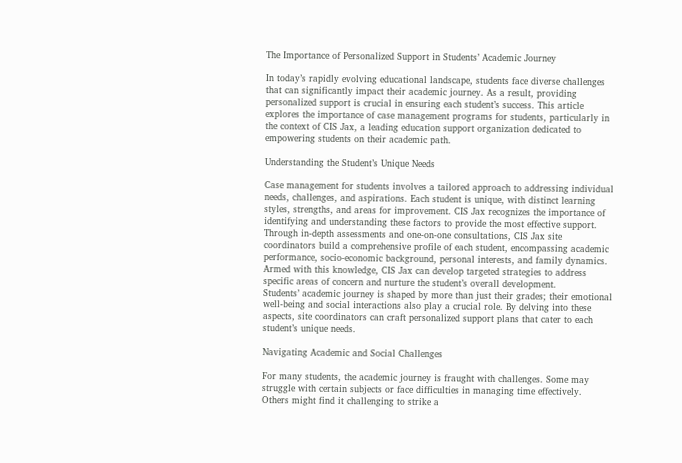The Importance of Personalized Support in Students’ Academic Journey

In today’s rapidly evolving educational landscape, students face diverse challenges that can significantly impact their academic journey. As a result, providing personalized support is crucial in ensuring each student’s success. This article explores the importance of case management programs for students, particularly in the context of CIS Jax, a leading education support organization dedicated to empowering students on their academic path.

Understanding the Student’s Unique Needs

Case management for students involves a tailored approach to addressing individual needs, challenges, and aspirations. Each student is unique, with distinct learning styles, strengths, and areas for improvement. CIS Jax recognizes the importance of identifying and understanding these factors to provide the most effective support.
Through in-depth assessments and one-on-one consultations, CIS Jax site coordinators build a comprehensive profile of each student, encompassing academic performance, socio-economic background, personal interests, and family dynamics. Armed with this knowledge, CIS Jax can develop targeted strategies to address specific areas of concern and nurture the student’s overall development.
Students’ academic journey is shaped by more than just their grades; their emotional well-being and social interactions also play a crucial role. By delving into these aspects, site coordinators can craft personalized support plans that cater to each student’s unique needs.

Navigating Academic and Social Challenges

For many students, the academic journey is fraught with challenges. Some may struggle with certain subjects or face difficulties in managing time effectively. Others might find it challenging to strike a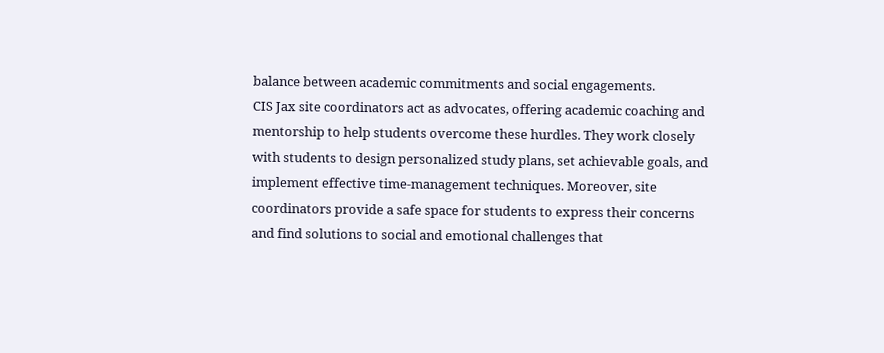balance between academic commitments and social engagements.
CIS Jax site coordinators act as advocates, offering academic coaching and mentorship to help students overcome these hurdles. They work closely with students to design personalized study plans, set achievable goals, and implement effective time-management techniques. Moreover, site coordinators provide a safe space for students to express their concerns and find solutions to social and emotional challenges that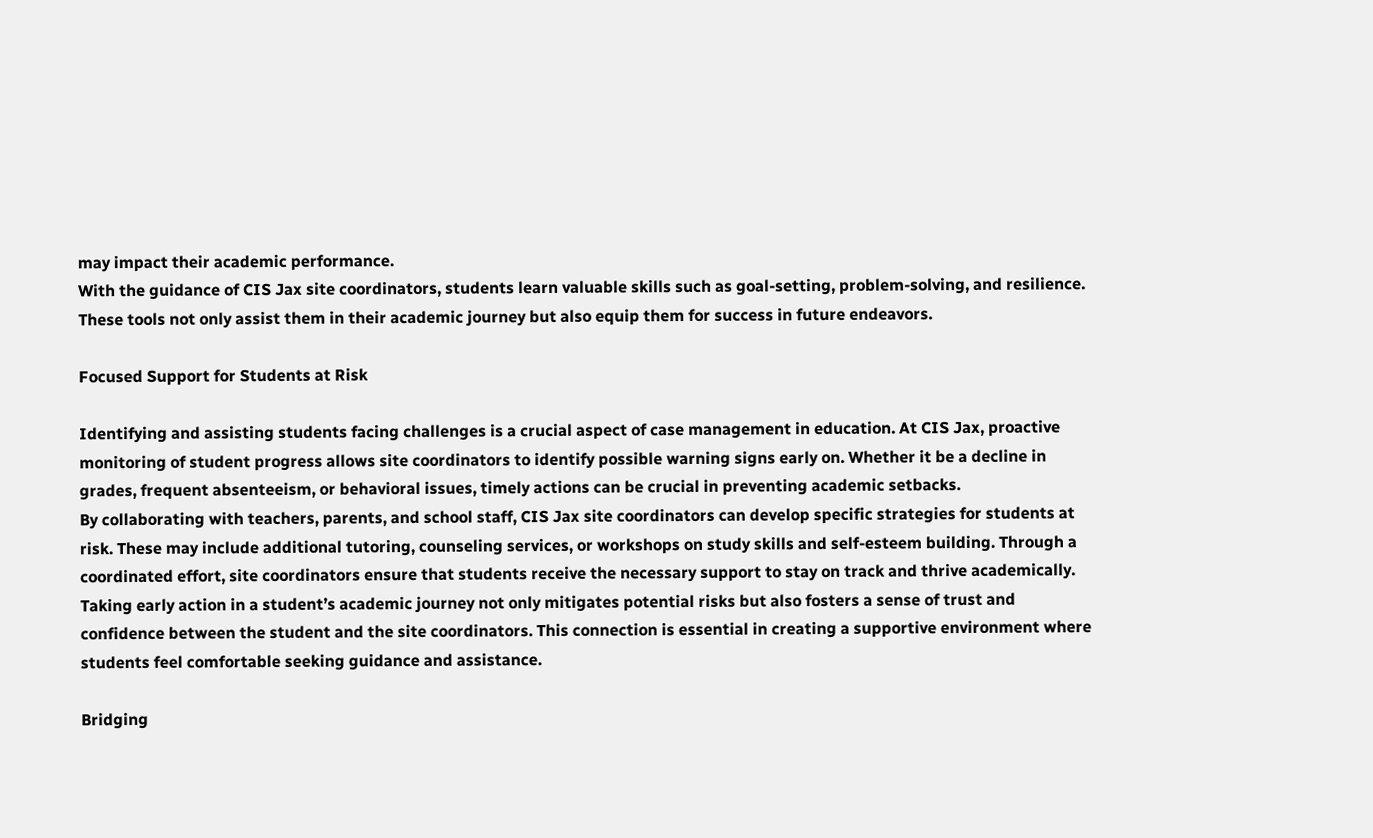may impact their academic performance.
With the guidance of CIS Jax site coordinators, students learn valuable skills such as goal-setting, problem-solving, and resilience. These tools not only assist them in their academic journey but also equip them for success in future endeavors.

Focused Support for Students at Risk

Identifying and assisting students facing challenges is a crucial aspect of case management in education. At CIS Jax, proactive monitoring of student progress allows site coordinators to identify possible warning signs early on. Whether it be a decline in grades, frequent absenteeism, or behavioral issues, timely actions can be crucial in preventing academic setbacks.
By collaborating with teachers, parents, and school staff, CIS Jax site coordinators can develop specific strategies for students at risk. These may include additional tutoring, counseling services, or workshops on study skills and self-esteem building. Through a coordinated effort, site coordinators ensure that students receive the necessary support to stay on track and thrive academically.
Taking early action in a student’s academic journey not only mitigates potential risks but also fosters a sense of trust and confidence between the student and the site coordinators. This connection is essential in creating a supportive environment where students feel comfortable seeking guidance and assistance.

Bridging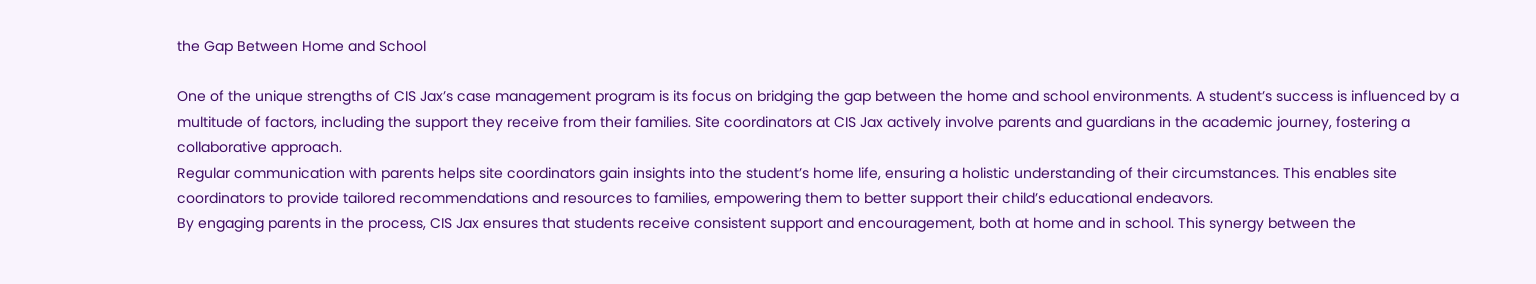the Gap Between Home and School

One of the unique strengths of CIS Jax’s case management program is its focus on bridging the gap between the home and school environments. A student’s success is influenced by a multitude of factors, including the support they receive from their families. Site coordinators at CIS Jax actively involve parents and guardians in the academic journey, fostering a collaborative approach.
Regular communication with parents helps site coordinators gain insights into the student’s home life, ensuring a holistic understanding of their circumstances. This enables site coordinators to provide tailored recommendations and resources to families, empowering them to better support their child’s educational endeavors.
By engaging parents in the process, CIS Jax ensures that students receive consistent support and encouragement, both at home and in school. This synergy between the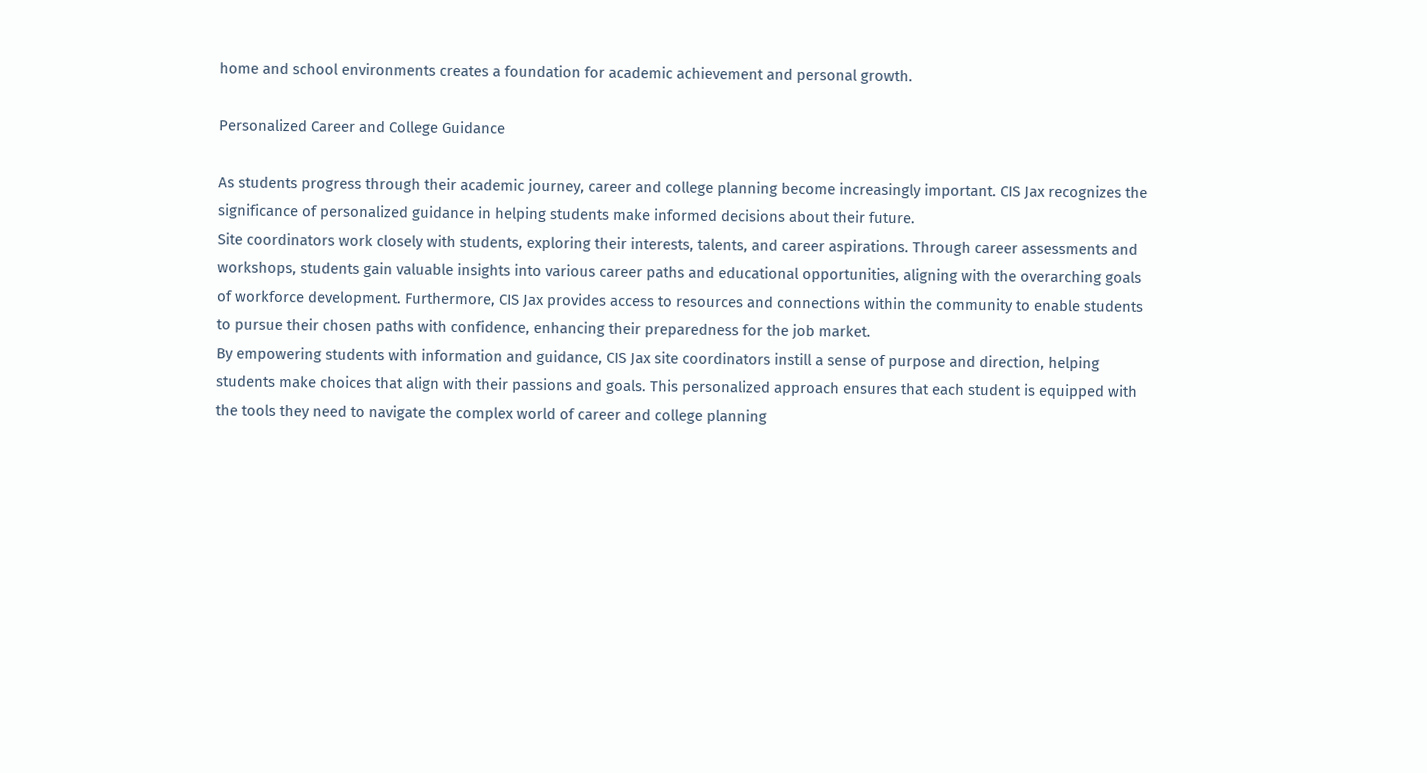home and school environments creates a foundation for academic achievement and personal growth.

Personalized Career and College Guidance

As students progress through their academic journey, career and college planning become increasingly important. CIS Jax recognizes the significance of personalized guidance in helping students make informed decisions about their future.
Site coordinators work closely with students, exploring their interests, talents, and career aspirations. Through career assessments and workshops, students gain valuable insights into various career paths and educational opportunities, aligning with the overarching goals of workforce development. Furthermore, CIS Jax provides access to resources and connections within the community to enable students to pursue their chosen paths with confidence, enhancing their preparedness for the job market.
By empowering students with information and guidance, CIS Jax site coordinators instill a sense of purpose and direction, helping students make choices that align with their passions and goals. This personalized approach ensures that each student is equipped with the tools they need to navigate the complex world of career and college planning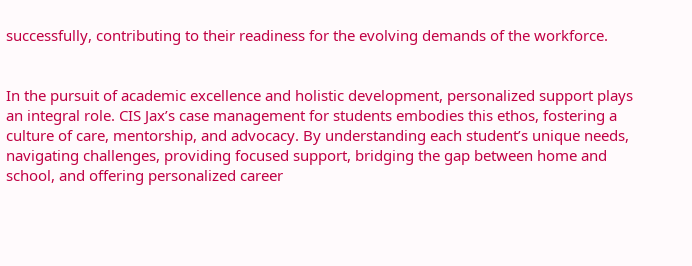successfully, contributing to their readiness for the evolving demands of the workforce.


In the pursuit of academic excellence and holistic development, personalized support plays an integral role. CIS Jax’s case management for students embodies this ethos, fostering a culture of care, mentorship, and advocacy. By understanding each student’s unique needs, navigating challenges, providing focused support, bridging the gap between home and school, and offering personalized career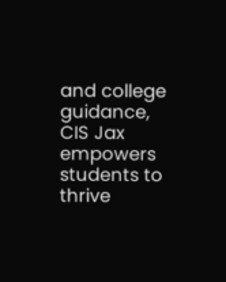and college guidance, CIS Jax empowers students to thrive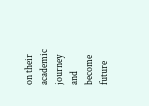on their academic journey and become future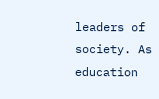leaders of society. As education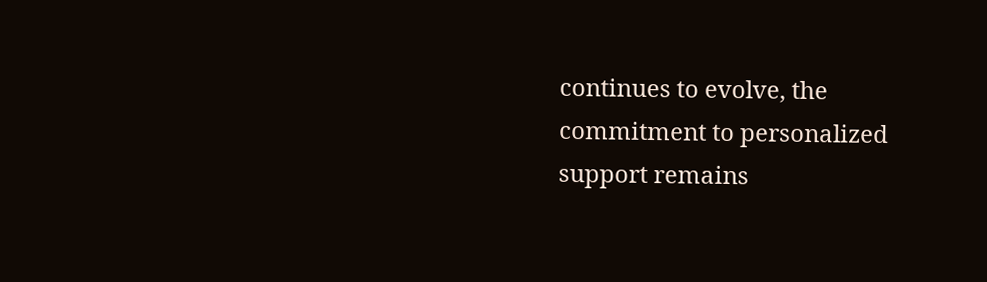continues to evolve, the commitment to personalized support remains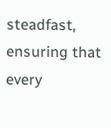steadfast, ensuring that every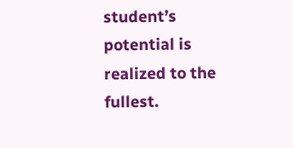student’s potential is realized to the fullest.